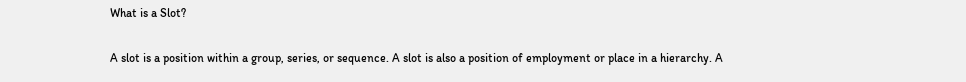What is a Slot?


A slot is a position within a group, series, or sequence. A slot is also a position of employment or place in a hierarchy. A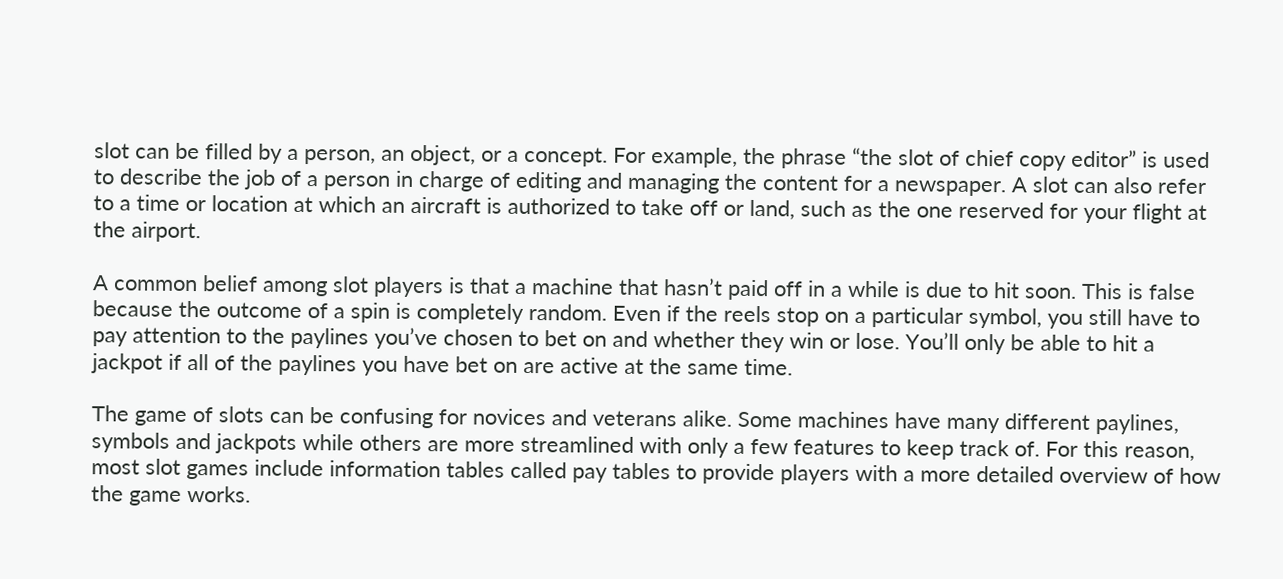slot can be filled by a person, an object, or a concept. For example, the phrase “the slot of chief copy editor” is used to describe the job of a person in charge of editing and managing the content for a newspaper. A slot can also refer to a time or location at which an aircraft is authorized to take off or land, such as the one reserved for your flight at the airport.

A common belief among slot players is that a machine that hasn’t paid off in a while is due to hit soon. This is false because the outcome of a spin is completely random. Even if the reels stop on a particular symbol, you still have to pay attention to the paylines you’ve chosen to bet on and whether they win or lose. You’ll only be able to hit a jackpot if all of the paylines you have bet on are active at the same time.

The game of slots can be confusing for novices and veterans alike. Some machines have many different paylines, symbols and jackpots while others are more streamlined with only a few features to keep track of. For this reason, most slot games include information tables called pay tables to provide players with a more detailed overview of how the game works.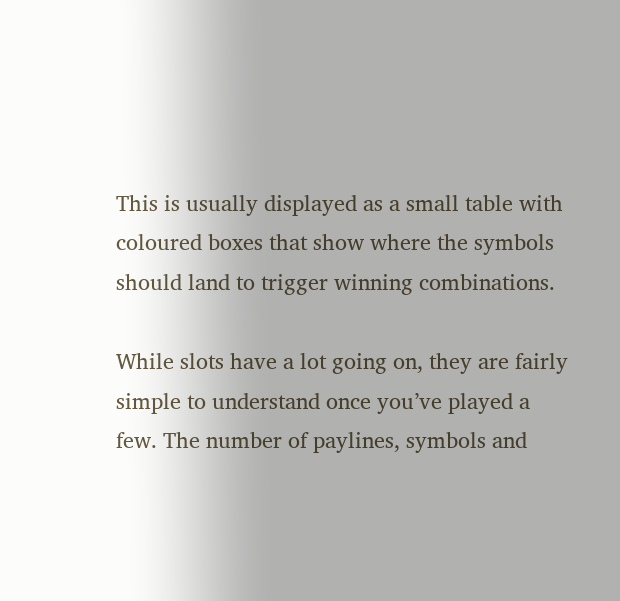This is usually displayed as a small table with coloured boxes that show where the symbols should land to trigger winning combinations.

While slots have a lot going on, they are fairly simple to understand once you’ve played a few. The number of paylines, symbols and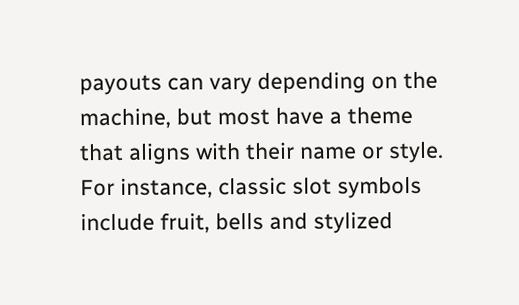payouts can vary depending on the machine, but most have a theme that aligns with their name or style. For instance, classic slot symbols include fruit, bells and stylized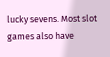lucky sevens. Most slot games also have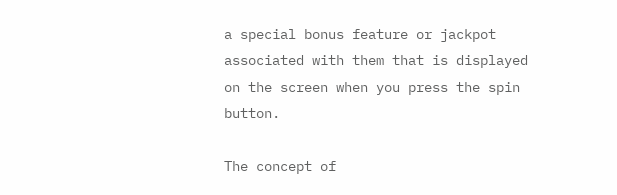a special bonus feature or jackpot associated with them that is displayed on the screen when you press the spin button.

The concept of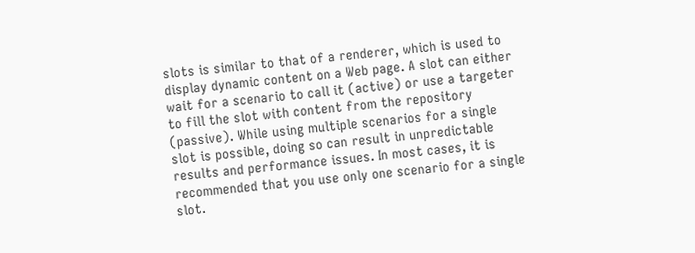slots is similar to that of a renderer, which is used to display dynamic content on a Web page. A slot can either wait for a scenario to call it (active) or use a targeter to fill the slot with content from the repository (passive). While using multiple scenarios for a single slot is possible, doing so can result in unpredictable results and performance issues. In most cases, it is recommended that you use only one scenario for a single slot.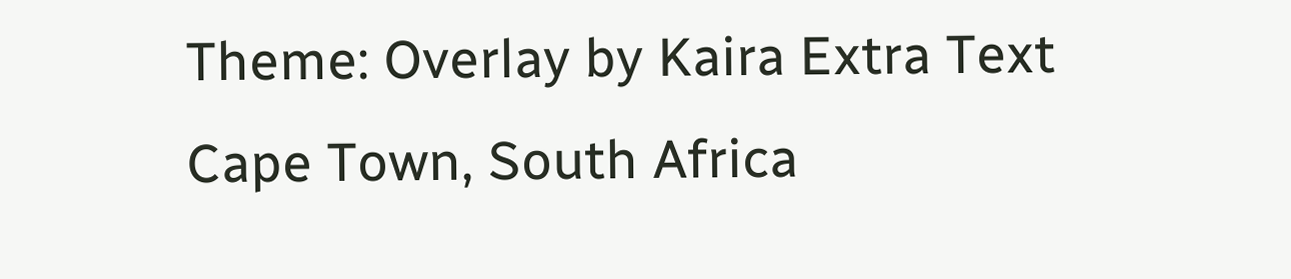Theme: Overlay by Kaira Extra Text
Cape Town, South Africa